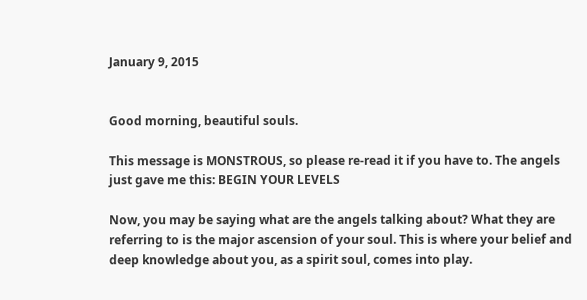January 9, 2015


Good morning, beautiful souls.

This message is MONSTROUS, so please re-read it if you have to. The angels just gave me this: BEGIN YOUR LEVELS

Now, you may be saying what are the angels talking about? What they are referring to is the major ascension of your soul. This is where your belief and deep knowledge about you, as a spirit soul, comes into play.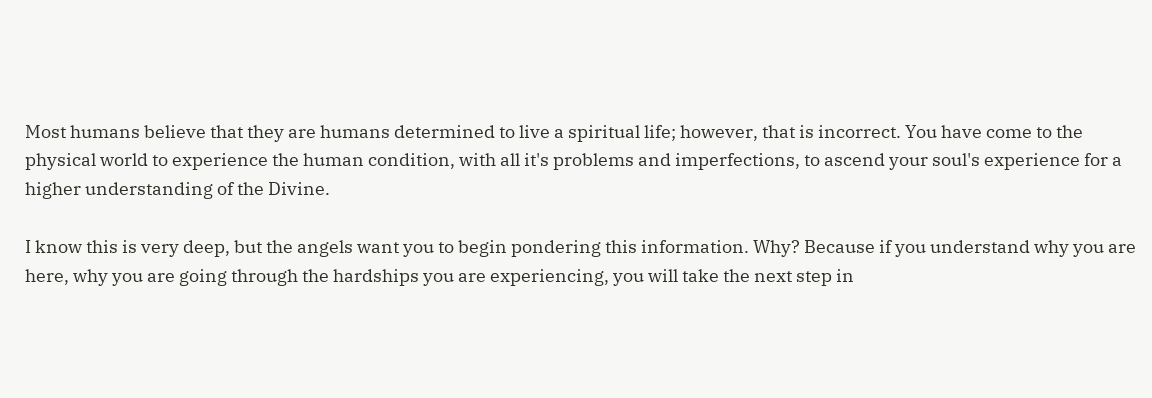Most humans believe that they are humans determined to live a spiritual life; however, that is incorrect. You have come to the physical world to experience the human condition, with all it's problems and imperfections, to ascend your soul's experience for a higher understanding of the Divine.

I know this is very deep, but the angels want you to begin pondering this information. Why? Because if you understand why you are here, why you are going through the hardships you are experiencing, you will take the next step in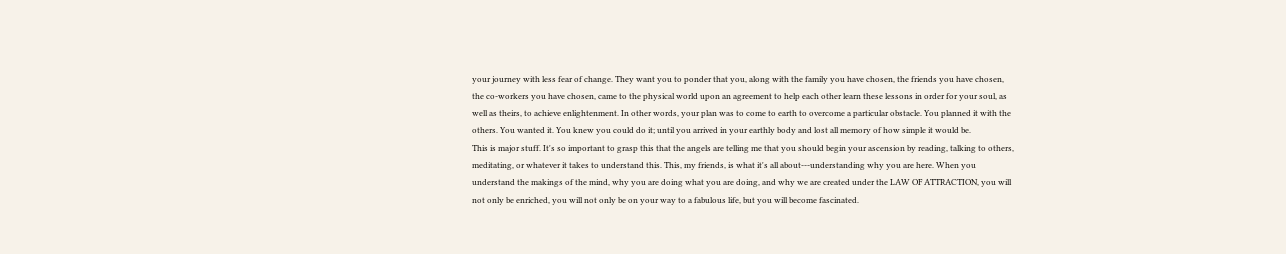your journey with less fear of change. They want you to ponder that you, along with the family you have chosen, the friends you have chosen, the co-workers you have chosen, came to the physical world upon an agreement to help each other learn these lessons in order for your soul, as well as theirs, to achieve enlightenment. In other words, your plan was to come to earth to overcome a particular obstacle. You planned it with the others. You wanted it. You knew you could do it; until you arrived in your earthly body and lost all memory of how simple it would be.
This is major stuff. It's so important to grasp this that the angels are telling me that you should begin your ascension by reading, talking to others, meditating, or whatever it takes to understand this. This, my friends, is what it's all about---understanding why you are here. When you understand the makings of the mind, why you are doing what you are doing, and why we are created under the LAW OF ATTRACTION, you will not only be enriched, you will not only be on your way to a fabulous life, but you will become fascinated.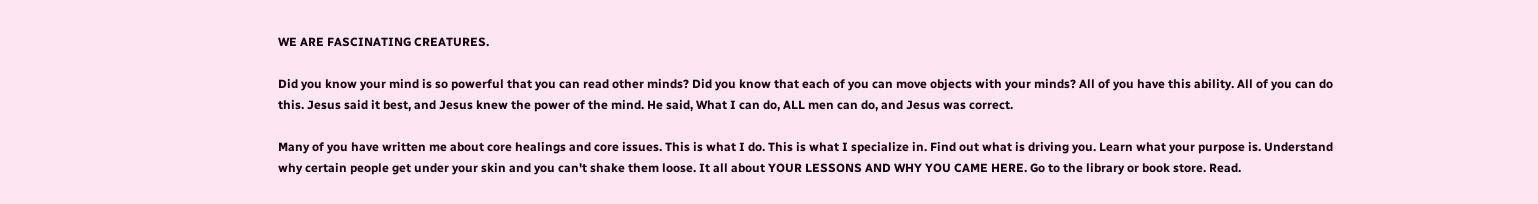WE ARE FASCINATING CREATURES.

Did you know your mind is so powerful that you can read other minds? Did you know that each of you can move objects with your minds? All of you have this ability. All of you can do this. Jesus said it best, and Jesus knew the power of the mind. He said, What I can do, ALL men can do, and Jesus was correct.

Many of you have written me about core healings and core issues. This is what I do. This is what I specialize in. Find out what is driving you. Learn what your purpose is. Understand why certain people get under your skin and you can't shake them loose. It all about YOUR LESSONS AND WHY YOU CAME HERE. Go to the library or book store. Read.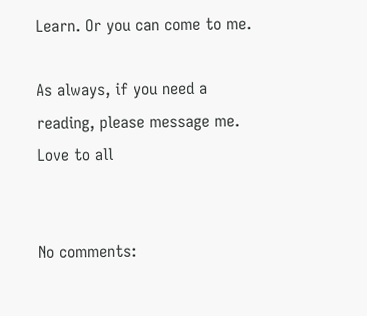Learn. Or you can come to me.

As always, if you need a reading, please message me. Love to all


No comments: